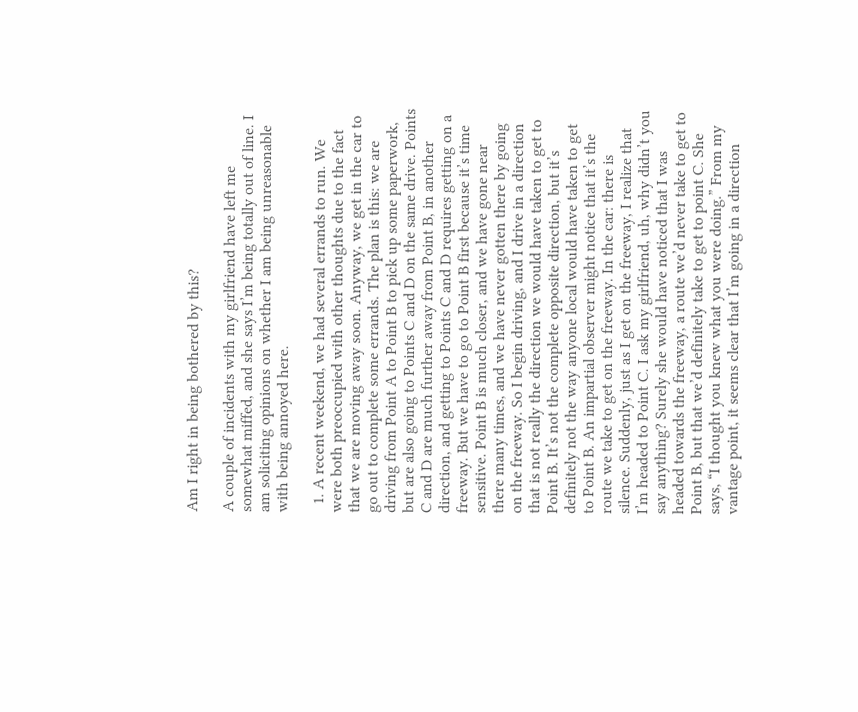Am I right in being bothered by this?

A couple of incidents with my girlfriend have left me somewhat miffed, and she says I’m being totally out of line. I am soliciting opinions on whether I am being unreasonable with being annoyed here.

  1. A recent weekend, we had several errands to run. We were both preoccupied with other thoughts due to the fact that we are moving away soon. Anyway, we get in the car to go out to complete some errands. The plan is this: we are driving from Point A to Point B to pick up some paperwork, but are also going to Points C and D on the same drive. Points C and D are much further away from Point B, in another direction, and getting to Points C and D requires getting on a freeway. But we have to go to Point B first because it’s time sensitive. Point B is much closer, and we have gone near there many times, and we have never gotten there by going on the freeway. So I begin driving, and I drive in a direction that is not really the direction we would have taken to get to Point B. It’s not the complete opposite direction, but it’s definitely not the way anyone local would have taken to get to Point B. An impartial observer might notice that it’s the route we take to get on the freeway. In the car: there is silence. Suddenly, just as I get on the freeway, I realize that I’m headed to Point C. I ask my girlfriend, uh, why didn’t you say anything? Surely she would have noticed that I was headed towards the freeway, a route we’d never take to get to Point B, but that we’d definitely take to get to point C. She says, “I thought you knew what you were doing.” From my vantage point, it seems clear that I’m going in a direction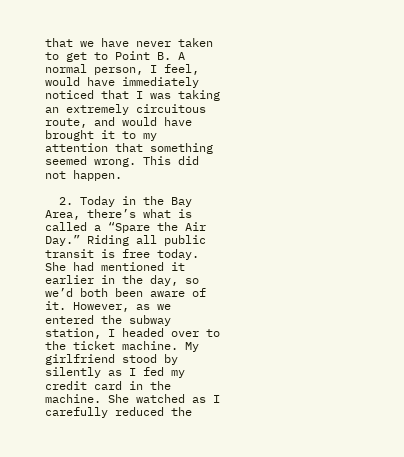that we have never taken to get to Point B. A normal person, I feel, would have immediately noticed that I was taking an extremely circuitous route, and would have brought it to my attention that something seemed wrong. This did not happen.

  2. Today in the Bay Area, there’s what is called a “Spare the Air Day.” Riding all public transit is free today. She had mentioned it earlier in the day, so we’d both been aware of it. However, as we entered the subway station, I headed over to the ticket machine. My girlfriend stood by silently as I fed my credit card in the machine. She watched as I carefully reduced the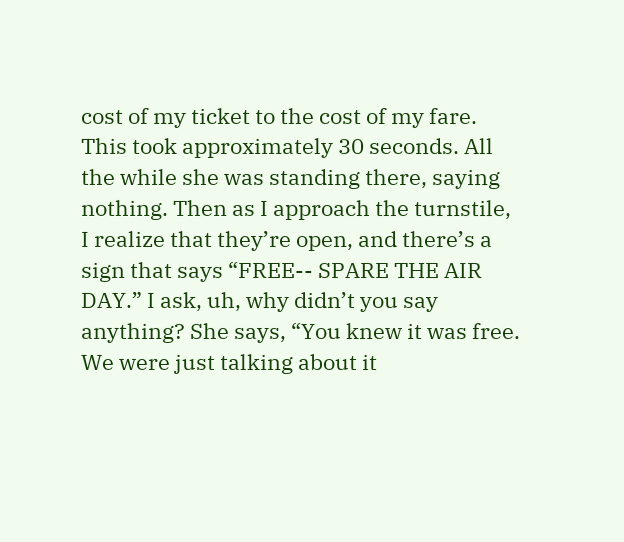cost of my ticket to the cost of my fare. This took approximately 30 seconds. All the while she was standing there, saying nothing. Then as I approach the turnstile, I realize that they’re open, and there’s a sign that says “FREE-- SPARE THE AIR DAY.” I ask, uh, why didn’t you say anything? She says, “You knew it was free. We were just talking about it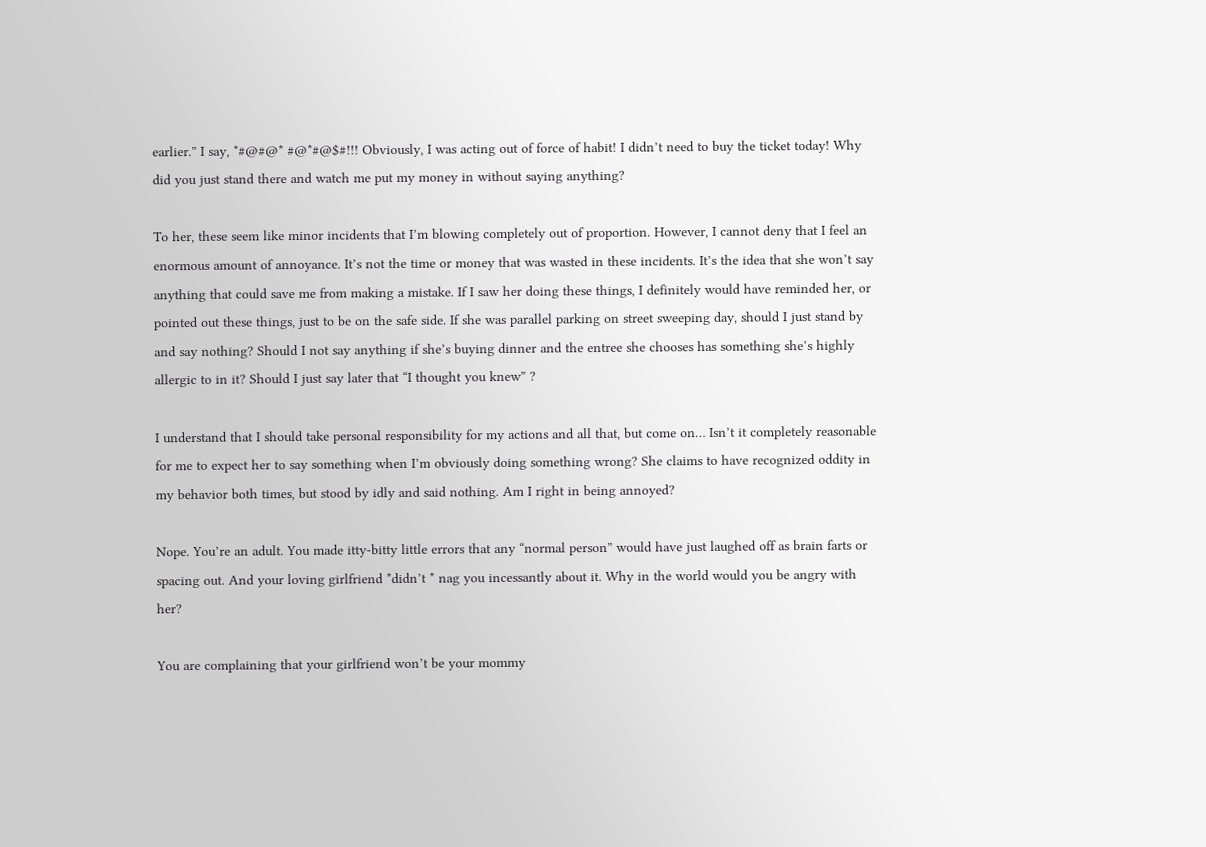earlier.” I say, *#@#@* #@*#@$#!!! Obviously, I was acting out of force of habit! I didn’t need to buy the ticket today! Why did you just stand there and watch me put my money in without saying anything?

To her, these seem like minor incidents that I’m blowing completely out of proportion. However, I cannot deny that I feel an enormous amount of annoyance. It’s not the time or money that was wasted in these incidents. It’s the idea that she won’t say anything that could save me from making a mistake. If I saw her doing these things, I definitely would have reminded her, or pointed out these things, just to be on the safe side. If she was parallel parking on street sweeping day, should I just stand by and say nothing? Should I not say anything if she’s buying dinner and the entree she chooses has something she’s highly allergic to in it? Should I just say later that “I thought you knew” ?

I understand that I should take personal responsibility for my actions and all that, but come on… Isn’t it completely reasonable for me to expect her to say something when I’m obviously doing something wrong? She claims to have recognized oddity in my behavior both times, but stood by idly and said nothing. Am I right in being annoyed?

Nope. You’re an adult. You made itty-bitty little errors that any “normal person” would have just laughed off as brain farts or spacing out. And your loving girlfriend *didn’t * nag you incessantly about it. Why in the world would you be angry with her?

You are complaining that your girlfriend won’t be your mommy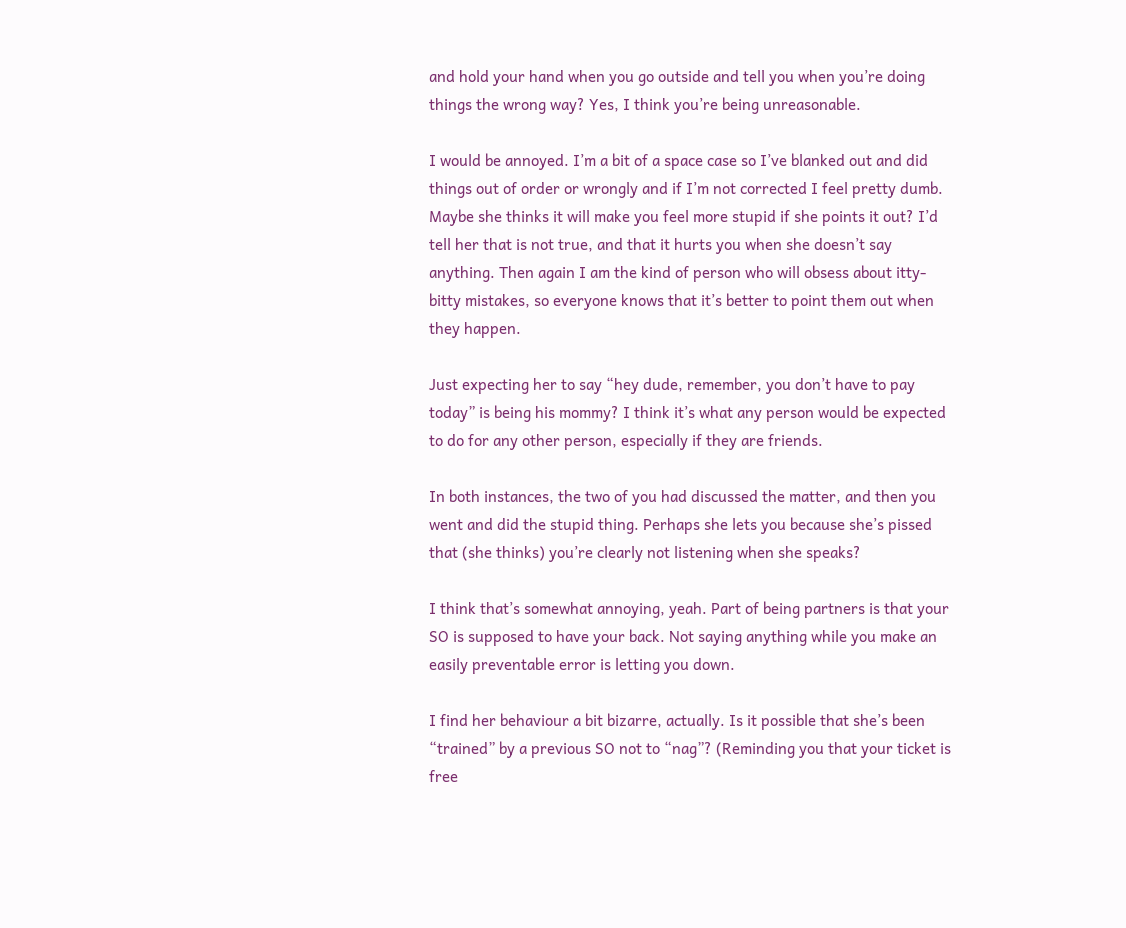and hold your hand when you go outside and tell you when you’re doing things the wrong way? Yes, I think you’re being unreasonable.

I would be annoyed. I’m a bit of a space case so I’ve blanked out and did things out of order or wrongly and if I’m not corrected I feel pretty dumb. Maybe she thinks it will make you feel more stupid if she points it out? I’d tell her that is not true, and that it hurts you when she doesn’t say anything. Then again I am the kind of person who will obsess about itty-bitty mistakes, so everyone knows that it’s better to point them out when they happen.

Just expecting her to say “hey dude, remember, you don’t have to pay today” is being his mommy? I think it’s what any person would be expected to do for any other person, especially if they are friends.

In both instances, the two of you had discussed the matter, and then you went and did the stupid thing. Perhaps she lets you because she’s pissed that (she thinks) you’re clearly not listening when she speaks?

I think that’s somewhat annoying, yeah. Part of being partners is that your SO is supposed to have your back. Not saying anything while you make an easily preventable error is letting you down.

I find her behaviour a bit bizarre, actually. Is it possible that she’s been “trained” by a previous SO not to “nag”? (Reminding you that your ticket is free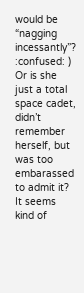would be “nagging incessantly”? :confused: ) Or is she just a total space cadet, didn’t remember herself, but was too embarassed to admit it? It seems kind of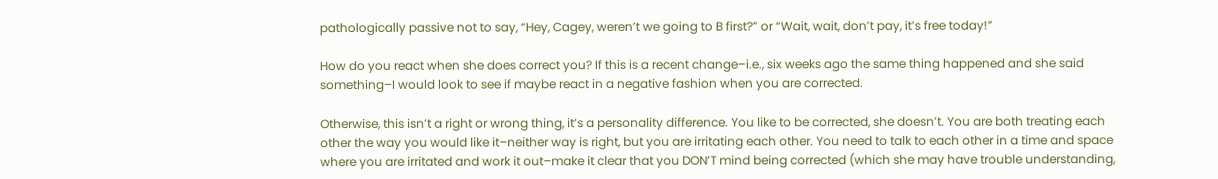pathologically passive not to say, “Hey, Cagey, weren’t we going to B first?” or “Wait, wait, don’t pay, it’s free today!”

How do you react when she does correct you? If this is a recent change–i.e., six weeks ago the same thing happened and she said something–I would look to see if maybe react in a negative fashion when you are corrected.

Otherwise, this isn’t a right or wrong thing, it’s a personality difference. You like to be corrected, she doesn’t. You are both treating each other the way you would like it–neither way is right, but you are irritating each other. You need to talk to each other in a time and space where you are irritated and work it out–make it clear that you DON’T mind being corrected (which she may have trouble understanding,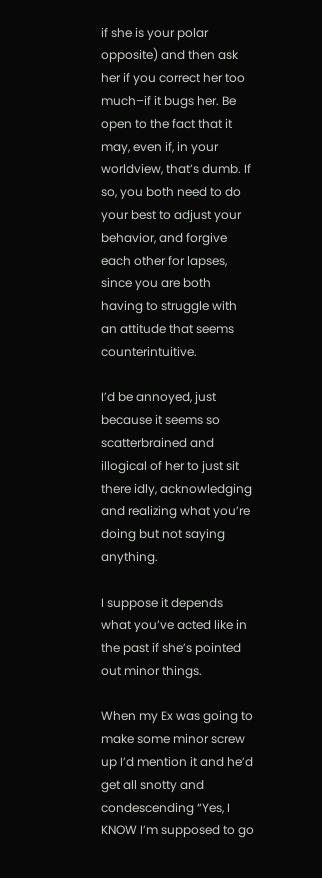if she is your polar opposite) and then ask her if you correct her too much–if it bugs her. Be open to the fact that it may, even if, in your worldview, that’s dumb. If so, you both need to do your best to adjust your behavior, and forgive each other for lapses, since you are both having to struggle with an attitude that seems counterintuitive.

I’d be annoyed, just because it seems so scatterbrained and illogical of her to just sit there idly, acknowledging and realizing what you’re doing but not saying anything.

I suppose it depends what you’ve acted like in the past if she’s pointed out minor things.

When my Ex was going to make some minor screw up I’d mention it and he’d get all snotty and condescending “Yes, I KNOW I’m supposed to go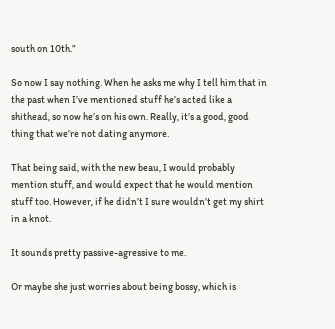south on 10th.”

So now I say nothing. When he asks me why I tell him that in the past when I’ve mentioned stuff he’s acted like a shithead, so now he’s on his own. Really, it’s a good, good thing that we’re not dating anymore.

That being said, with the new beau, I would probably mention stuff, and would expect that he would mention stuff too. However, if he didn’t I sure wouldn’t get my shirt in a knot.

It sounds pretty passive-agressive to me.

Or maybe she just worries about being bossy, which is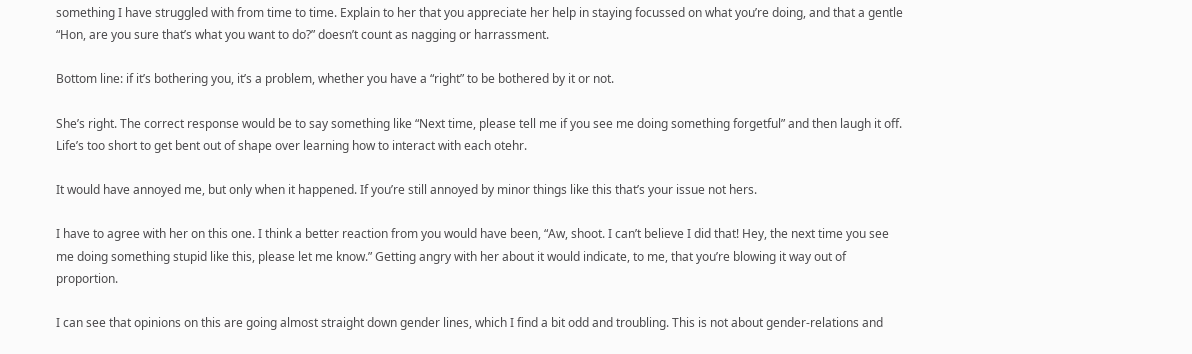something I have struggled with from time to time. Explain to her that you appreciate her help in staying focussed on what you’re doing, and that a gentle “Hon, are you sure that’s what you want to do?” doesn’t count as nagging or harrassment.

Bottom line: if it’s bothering you, it’s a problem, whether you have a “right” to be bothered by it or not.

She’s right. The correct response would be to say something like “Next time, please tell me if you see me doing something forgetful” and then laugh it off. Life’s too short to get bent out of shape over learning how to interact with each otehr.

It would have annoyed me, but only when it happened. If you’re still annoyed by minor things like this that’s your issue not hers.

I have to agree with her on this one. I think a better reaction from you would have been, “Aw, shoot. I can’t believe I did that! Hey, the next time you see me doing something stupid like this, please let me know.” Getting angry with her about it would indicate, to me, that you’re blowing it way out of proportion.

I can see that opinions on this are going almost straight down gender lines, which I find a bit odd and troubling. This is not about gender-relations and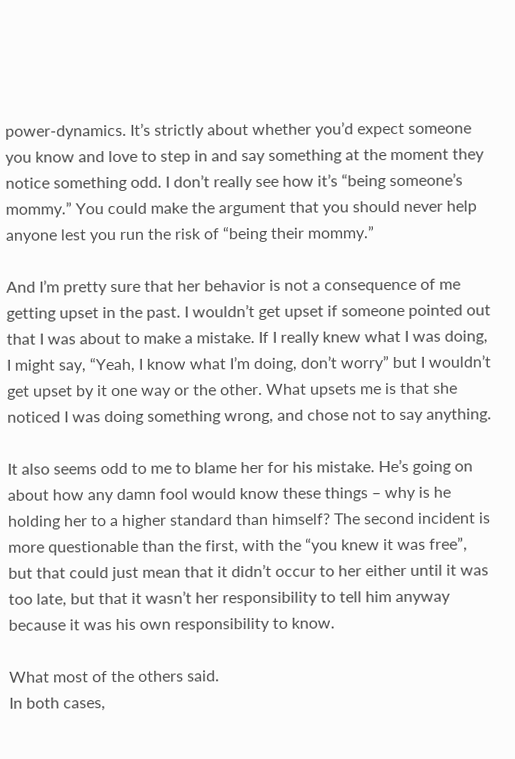power-dynamics. It’s strictly about whether you’d expect someone you know and love to step in and say something at the moment they notice something odd. I don’t really see how it’s “being someone’s mommy.” You could make the argument that you should never help anyone lest you run the risk of “being their mommy.”

And I’m pretty sure that her behavior is not a consequence of me getting upset in the past. I wouldn’t get upset if someone pointed out that I was about to make a mistake. If I really knew what I was doing, I might say, “Yeah, I know what I’m doing, don’t worry” but I wouldn’t get upset by it one way or the other. What upsets me is that she noticed I was doing something wrong, and chose not to say anything.

It also seems odd to me to blame her for his mistake. He’s going on about how any damn fool would know these things – why is he holding her to a higher standard than himself? The second incident is more questionable than the first, with the “you knew it was free”, but that could just mean that it didn’t occur to her either until it was too late, but that it wasn’t her responsibility to tell him anyway because it was his own responsibility to know.

What most of the others said.
In both cases,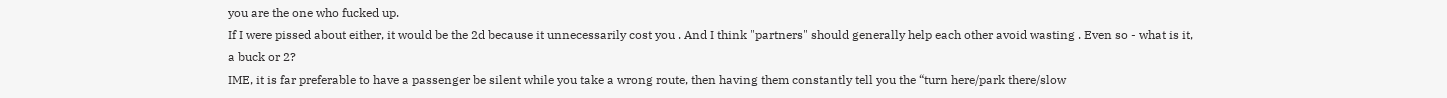you are the one who fucked up.
If I were pissed about either, it would be the 2d because it unnecessarily cost you . And I think "partners" should generally help each other avoid wasting . Even so - what is it, a buck or 2?
IME, it is far preferable to have a passenger be silent while you take a wrong route, then having them constantly tell you the “turn here/park there/slow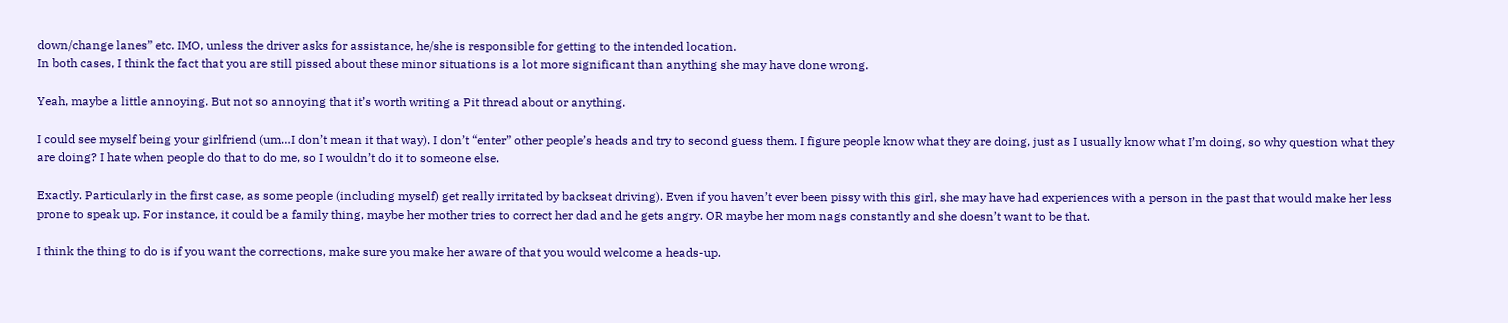down/change lanes” etc. IMO, unless the driver asks for assistance, he/she is responsible for getting to the intended location.
In both cases, I think the fact that you are still pissed about these minor situations is a lot more significant than anything she may have done wrong.

Yeah, maybe a little annoying. But not so annoying that it’s worth writing a Pit thread about or anything.

I could see myself being your girlfriend (um…I don’t mean it that way). I don’t “enter” other people’s heads and try to second guess them. I figure people know what they are doing, just as I usually know what I’m doing, so why question what they are doing? I hate when people do that to do me, so I wouldn’t do it to someone else.

Exactly. Particularly in the first case, as some people (including myself) get really irritated by backseat driving). Even if you haven’t ever been pissy with this girl, she may have had experiences with a person in the past that would make her less prone to speak up. For instance, it could be a family thing, maybe her mother tries to correct her dad and he gets angry. OR maybe her mom nags constantly and she doesn’t want to be that.

I think the thing to do is if you want the corrections, make sure you make her aware of that you would welcome a heads-up.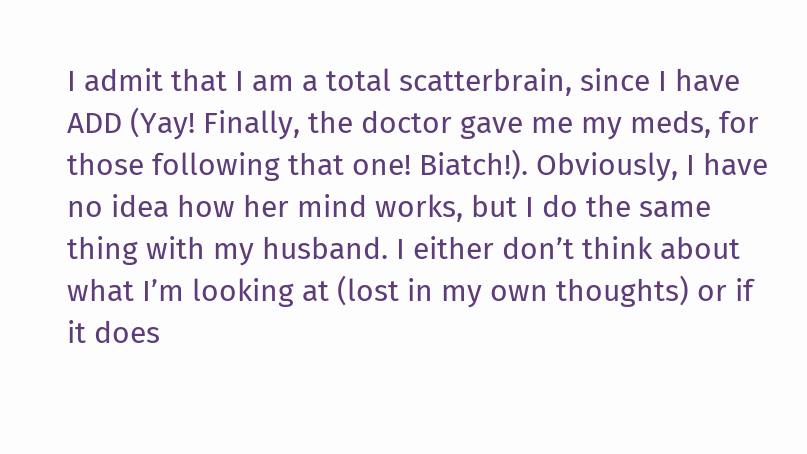I admit that I am a total scatterbrain, since I have ADD (Yay! Finally, the doctor gave me my meds, for those following that one! Biatch!). Obviously, I have no idea how her mind works, but I do the same thing with my husband. I either don’t think about what I’m looking at (lost in my own thoughts) or if it does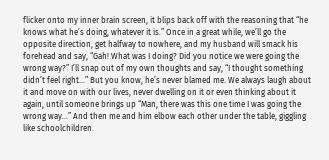flicker onto my inner brain screen, it blips back off with the reasoning that “he knows what he’s doing, whatever it is.” Once in a great while, we’ll go the opposite direction, get halfway to nowhere, and my husband will smack his forehead and say, “Gah! What was I doing? Did you notice we were going the wrong way?” I’ll snap out of my own thoughts and say, “I thought something didn’t feel right…” But you know, he’s never blamed me. We always laugh about it and move on with our lives, never dwelling on it or even thinking about it again, until someone brings up “Man, there was this one time I was going the wrong way…” And then me and him elbow each other under the table, giggling like schoolchildren.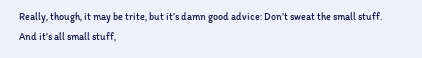Really, though, it may be trite, but it’s damn good advice: Don’t sweat the small stuff. And it’s all small stuff,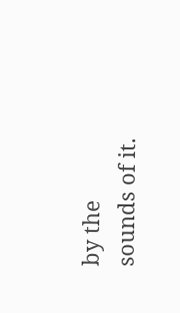by the sounds of it.